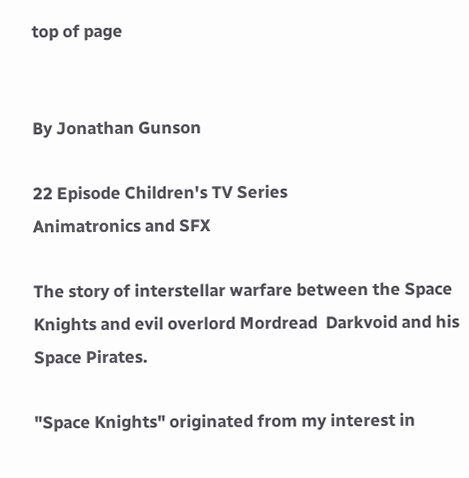top of page


By Jonathan Gunson

22 Episode Children's TV Series
Animatronics and SFX

The story of interstellar warfare between the Space Knights and evil overlord Mordread  Darkvoid and his Space Pirates.

"Space Knights" originated from my interest in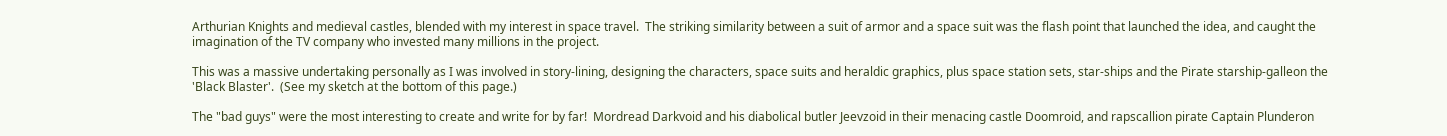Arthurian Knights and medieval castles, blended with my interest in space travel.  The striking similarity between a suit of armor and a space suit was the flash point that launched the idea, and caught the imagination of the TV company who invested many millions in the project.

This was a massive undertaking personally as I was involved in story-lining, designing the characters, space suits and heraldic graphics, plus space station sets, star-ships and the Pirate starship-galleon the 'Black Blaster'.  (See my sketch at the bottom of this page.)

The "bad guys" were the most interesting to create and write for by far!  Mordread Darkvoid and his diabolical butler Jeevzoid in their menacing castle Doomroid, and rapscallion pirate Captain Plunderon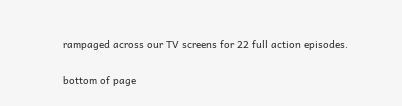rampaged across our TV screens for 22 full action episodes.

bottom of page